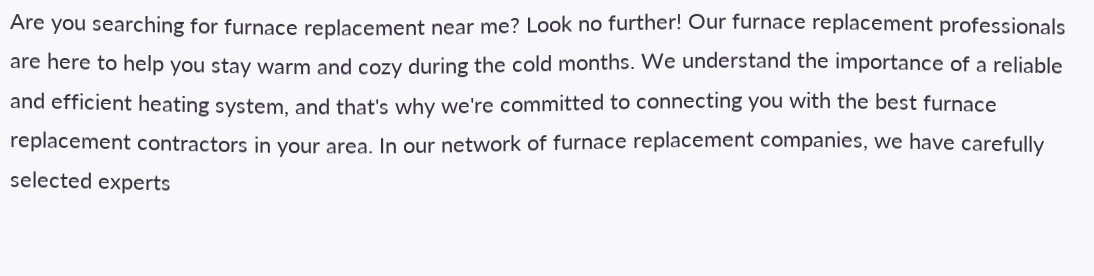Are you searching for furnace replacement near me? Look no further! Our furnace replacement professionals are here to help you stay warm and cozy during the cold months. We understand the importance of a reliable and efficient heating system, and that's why we're committed to connecting you with the best furnace replacement contractors in your area. In our network of furnace replacement companies, we have carefully selected experts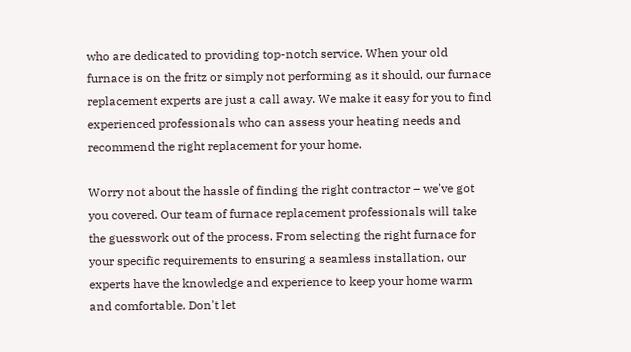who are dedicated to providing top-notch service. When your old furnace is on the fritz or simply not performing as it should, our furnace replacement experts are just a call away. We make it easy for you to find experienced professionals who can assess your heating needs and recommend the right replacement for your home.

Worry not about the hassle of finding the right contractor – we've got you covered. Our team of furnace replacement professionals will take the guesswork out of the process. From selecting the right furnace for your specific requirements to ensuring a seamless installation, our experts have the knowledge and experience to keep your home warm and comfortable. Don't let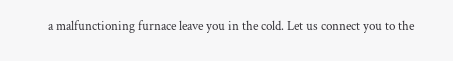a malfunctioning furnace leave you in the cold. Let us connect you to the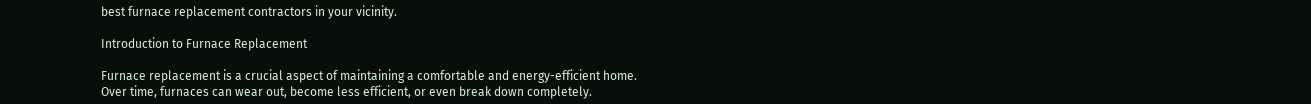best furnace replacement contractors in your vicinity.

Introduction to Furnace Replacement

Furnace replacement is a crucial aspect of maintaining a comfortable and energy-efficient home. Over time, furnaces can wear out, become less efficient, or even break down completely.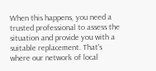When this happens, you need a trusted professional to assess the situation and provide you with a suitable replacement. That's where our network of local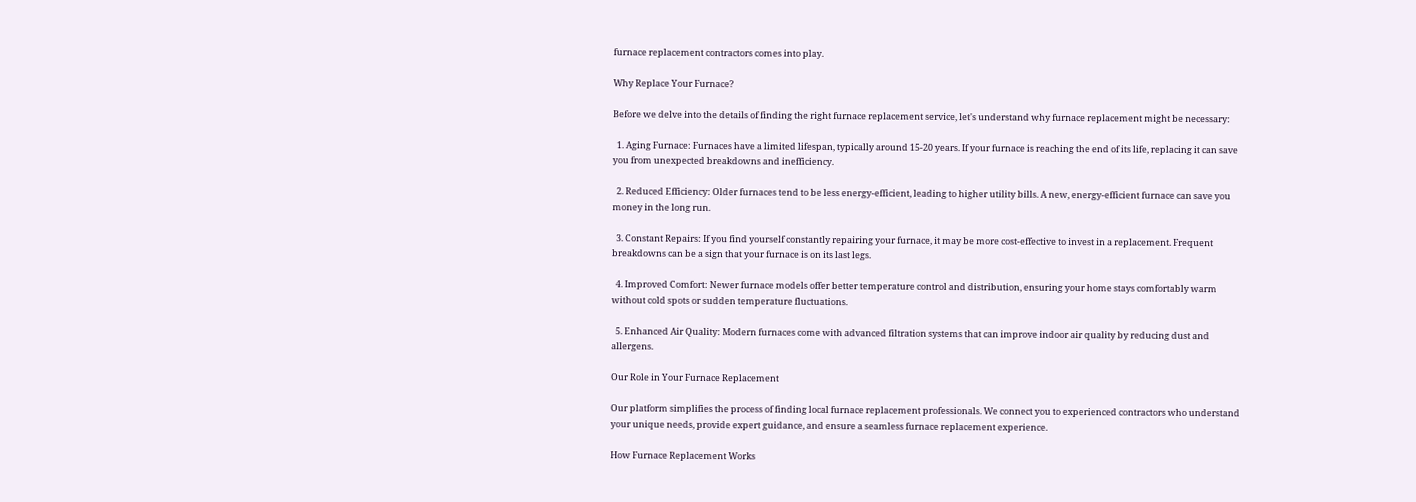furnace replacement contractors comes into play.

Why Replace Your Furnace?

Before we delve into the details of finding the right furnace replacement service, let's understand why furnace replacement might be necessary:

  1. Aging Furnace: Furnaces have a limited lifespan, typically around 15-20 years. If your furnace is reaching the end of its life, replacing it can save you from unexpected breakdowns and inefficiency.

  2. Reduced Efficiency: Older furnaces tend to be less energy-efficient, leading to higher utility bills. A new, energy-efficient furnace can save you money in the long run.

  3. Constant Repairs: If you find yourself constantly repairing your furnace, it may be more cost-effective to invest in a replacement. Frequent breakdowns can be a sign that your furnace is on its last legs.

  4. Improved Comfort: Newer furnace models offer better temperature control and distribution, ensuring your home stays comfortably warm without cold spots or sudden temperature fluctuations.

  5. Enhanced Air Quality: Modern furnaces come with advanced filtration systems that can improve indoor air quality by reducing dust and allergens.

Our Role in Your Furnace Replacement

Our platform simplifies the process of finding local furnace replacement professionals. We connect you to experienced contractors who understand your unique needs, provide expert guidance, and ensure a seamless furnace replacement experience.

How Furnace Replacement Works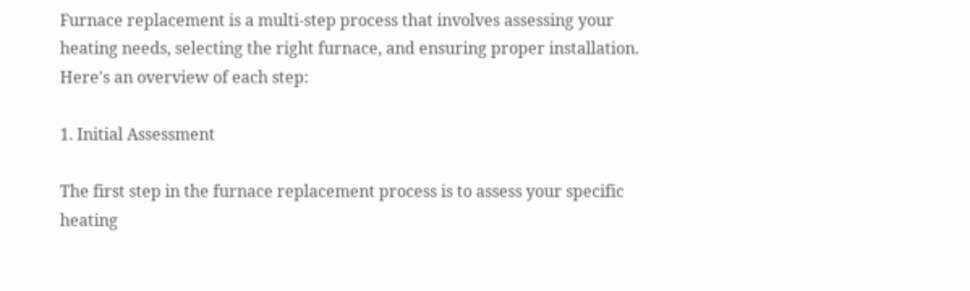Furnace replacement is a multi-step process that involves assessing your heating needs, selecting the right furnace, and ensuring proper installation. Here's an overview of each step:

1. Initial Assessment

The first step in the furnace replacement process is to assess your specific heating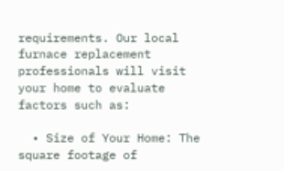requirements. Our local furnace replacement professionals will visit your home to evaluate factors such as:

  • Size of Your Home: The square footage of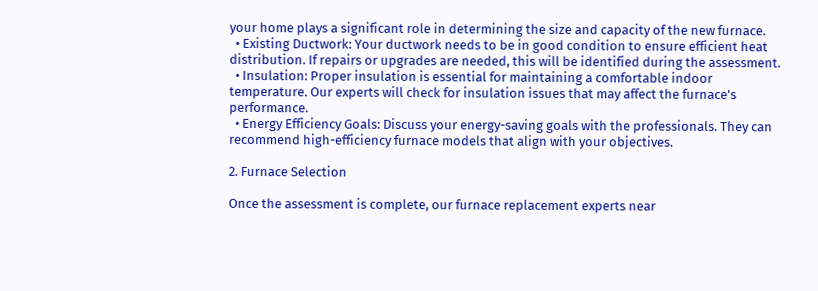your home plays a significant role in determining the size and capacity of the new furnace.
  • Existing Ductwork: Your ductwork needs to be in good condition to ensure efficient heat distribution. If repairs or upgrades are needed, this will be identified during the assessment.
  • Insulation: Proper insulation is essential for maintaining a comfortable indoor temperature. Our experts will check for insulation issues that may affect the furnace's performance.
  • Energy Efficiency Goals: Discuss your energy-saving goals with the professionals. They can recommend high-efficiency furnace models that align with your objectives.

2. Furnace Selection

Once the assessment is complete, our furnace replacement experts near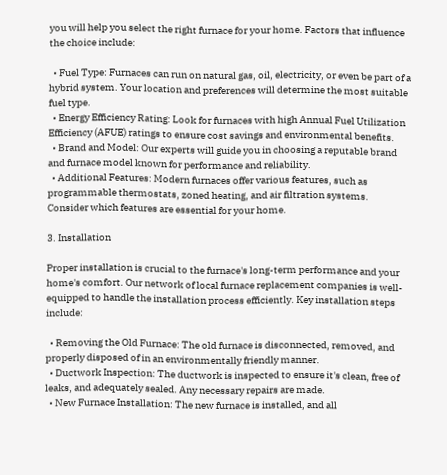you will help you select the right furnace for your home. Factors that influence the choice include:

  • Fuel Type: Furnaces can run on natural gas, oil, electricity, or even be part of a hybrid system. Your location and preferences will determine the most suitable fuel type.
  • Energy Efficiency Rating: Look for furnaces with high Annual Fuel Utilization Efficiency (AFUE) ratings to ensure cost savings and environmental benefits.
  • Brand and Model: Our experts will guide you in choosing a reputable brand and furnace model known for performance and reliability.
  • Additional Features: Modern furnaces offer various features, such as programmable thermostats, zoned heating, and air filtration systems. Consider which features are essential for your home.

3. Installation

Proper installation is crucial to the furnace's long-term performance and your home's comfort. Our network of local furnace replacement companies is well-equipped to handle the installation process efficiently. Key installation steps include:

  • Removing the Old Furnace: The old furnace is disconnected, removed, and properly disposed of in an environmentally friendly manner.
  • Ductwork Inspection: The ductwork is inspected to ensure it's clean, free of leaks, and adequately sealed. Any necessary repairs are made.
  • New Furnace Installation: The new furnace is installed, and all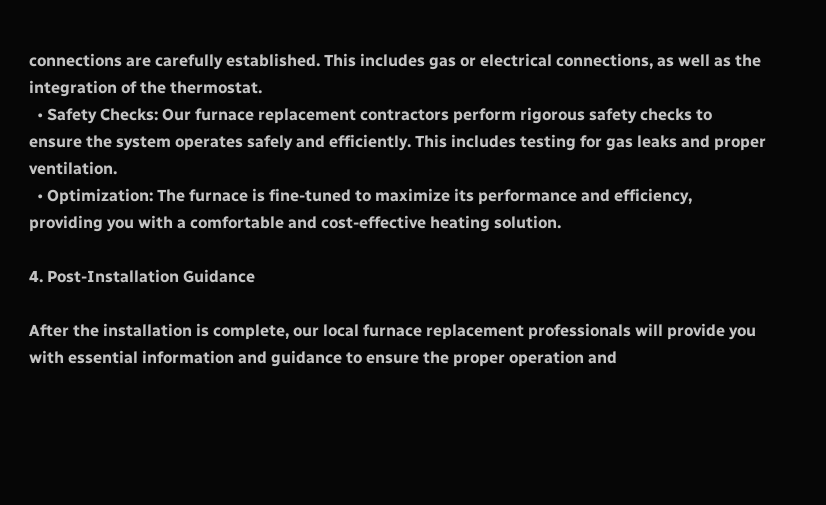connections are carefully established. This includes gas or electrical connections, as well as the integration of the thermostat.
  • Safety Checks: Our furnace replacement contractors perform rigorous safety checks to ensure the system operates safely and efficiently. This includes testing for gas leaks and proper ventilation.
  • Optimization: The furnace is fine-tuned to maximize its performance and efficiency, providing you with a comfortable and cost-effective heating solution.

4. Post-Installation Guidance

After the installation is complete, our local furnace replacement professionals will provide you with essential information and guidance to ensure the proper operation and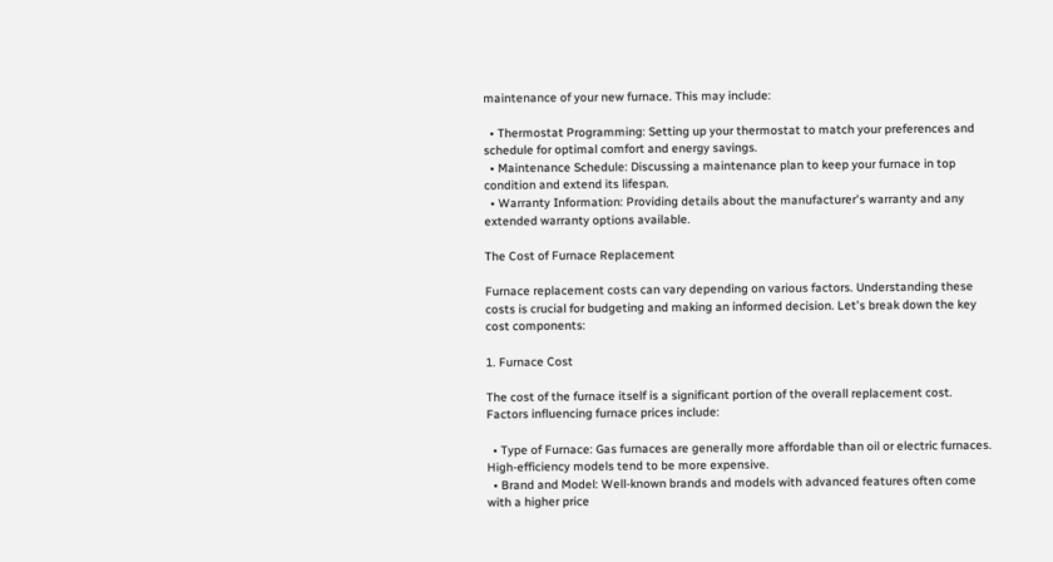maintenance of your new furnace. This may include:

  • Thermostat Programming: Setting up your thermostat to match your preferences and schedule for optimal comfort and energy savings.
  • Maintenance Schedule: Discussing a maintenance plan to keep your furnace in top condition and extend its lifespan.
  • Warranty Information: Providing details about the manufacturer's warranty and any extended warranty options available.

The Cost of Furnace Replacement

Furnace replacement costs can vary depending on various factors. Understanding these costs is crucial for budgeting and making an informed decision. Let's break down the key cost components:

1. Furnace Cost

The cost of the furnace itself is a significant portion of the overall replacement cost. Factors influencing furnace prices include:

  • Type of Furnace: Gas furnaces are generally more affordable than oil or electric furnaces. High-efficiency models tend to be more expensive.
  • Brand and Model: Well-known brands and models with advanced features often come with a higher price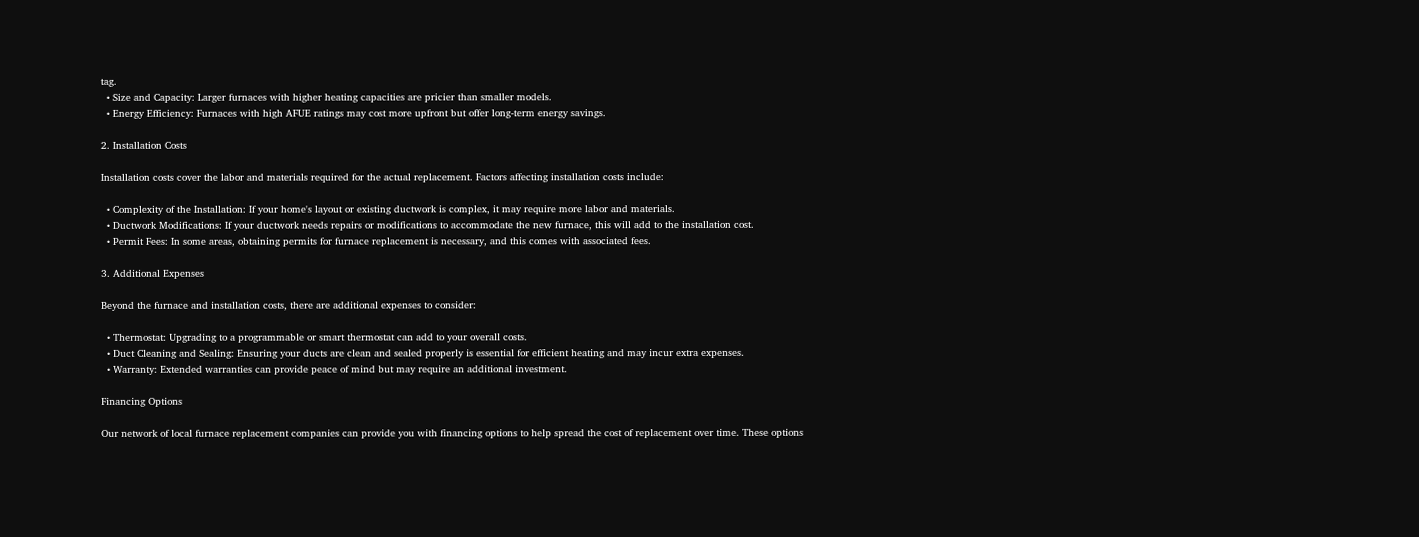tag.
  • Size and Capacity: Larger furnaces with higher heating capacities are pricier than smaller models.
  • Energy Efficiency: Furnaces with high AFUE ratings may cost more upfront but offer long-term energy savings.

2. Installation Costs

Installation costs cover the labor and materials required for the actual replacement. Factors affecting installation costs include:

  • Complexity of the Installation: If your home's layout or existing ductwork is complex, it may require more labor and materials.
  • Ductwork Modifications: If your ductwork needs repairs or modifications to accommodate the new furnace, this will add to the installation cost.
  • Permit Fees: In some areas, obtaining permits for furnace replacement is necessary, and this comes with associated fees.

3. Additional Expenses

Beyond the furnace and installation costs, there are additional expenses to consider:

  • Thermostat: Upgrading to a programmable or smart thermostat can add to your overall costs.
  • Duct Cleaning and Sealing: Ensuring your ducts are clean and sealed properly is essential for efficient heating and may incur extra expenses.
  • Warranty: Extended warranties can provide peace of mind but may require an additional investment.

Financing Options

Our network of local furnace replacement companies can provide you with financing options to help spread the cost of replacement over time. These options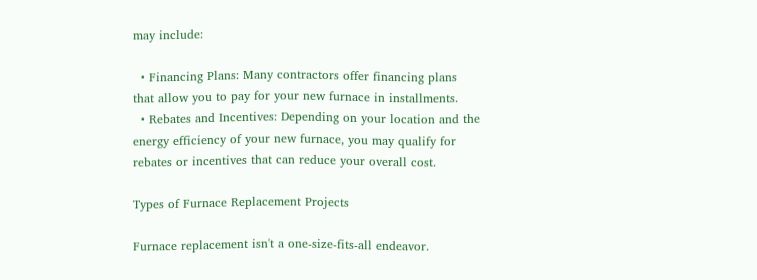may include:

  • Financing Plans: Many contractors offer financing plans that allow you to pay for your new furnace in installments.
  • Rebates and Incentives: Depending on your location and the energy efficiency of your new furnace, you may qualify for rebates or incentives that can reduce your overall cost.

Types of Furnace Replacement Projects

Furnace replacement isn't a one-size-fits-all endeavor.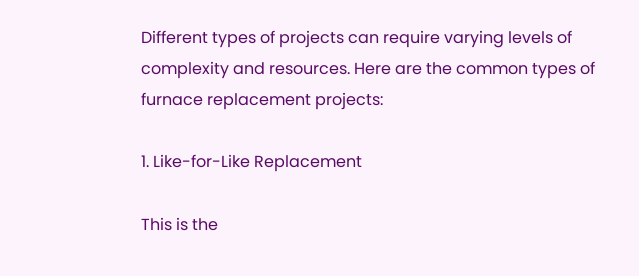Different types of projects can require varying levels of complexity and resources. Here are the common types of furnace replacement projects:

1. Like-for-Like Replacement

This is the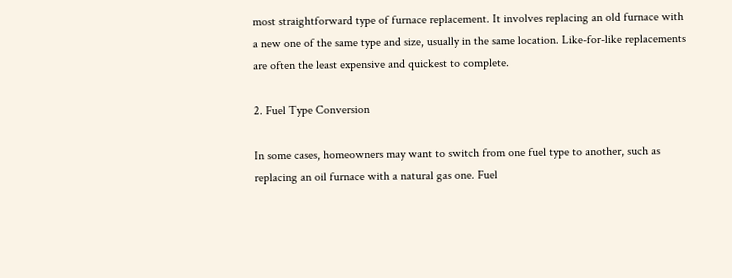most straightforward type of furnace replacement. It involves replacing an old furnace with a new one of the same type and size, usually in the same location. Like-for-like replacements are often the least expensive and quickest to complete.

2. Fuel Type Conversion

In some cases, homeowners may want to switch from one fuel type to another, such as replacing an oil furnace with a natural gas one. Fuel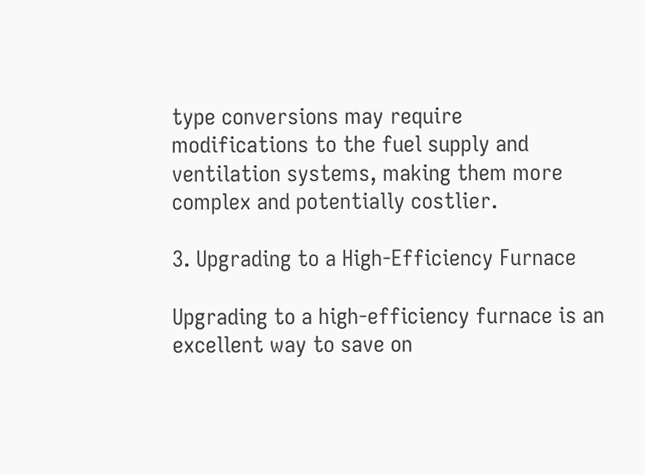type conversions may require modifications to the fuel supply and ventilation systems, making them more complex and potentially costlier.

3. Upgrading to a High-Efficiency Furnace

Upgrading to a high-efficiency furnace is an excellent way to save on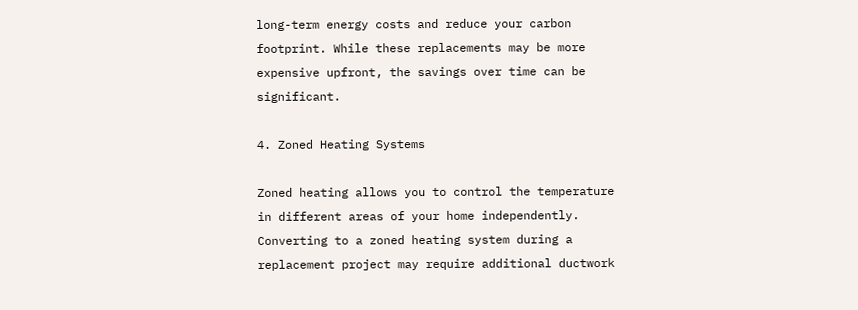long-term energy costs and reduce your carbon footprint. While these replacements may be more expensive upfront, the savings over time can be significant.

4. Zoned Heating Systems

Zoned heating allows you to control the temperature in different areas of your home independently. Converting to a zoned heating system during a replacement project may require additional ductwork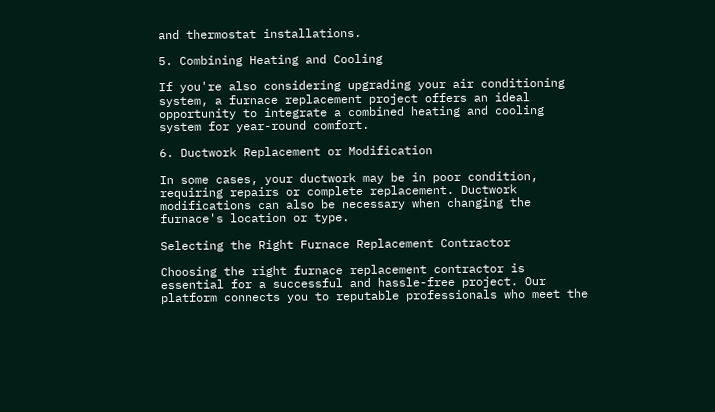and thermostat installations.

5. Combining Heating and Cooling

If you're also considering upgrading your air conditioning system, a furnace replacement project offers an ideal opportunity to integrate a combined heating and cooling system for year-round comfort.

6. Ductwork Replacement or Modification

In some cases, your ductwork may be in poor condition, requiring repairs or complete replacement. Ductwork modifications can also be necessary when changing the furnace's location or type.

Selecting the Right Furnace Replacement Contractor

Choosing the right furnace replacement contractor is essential for a successful and hassle-free project. Our platform connects you to reputable professionals who meet the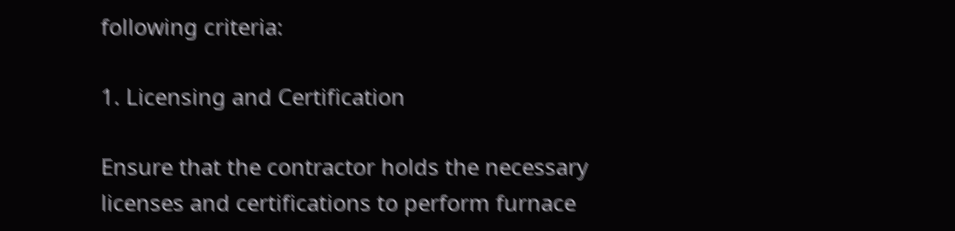following criteria:

1. Licensing and Certification

Ensure that the contractor holds the necessary licenses and certifications to perform furnace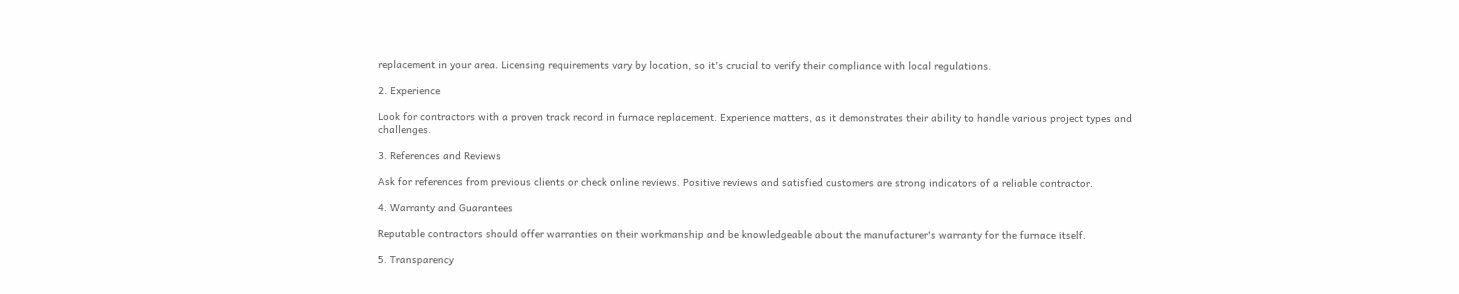replacement in your area. Licensing requirements vary by location, so it's crucial to verify their compliance with local regulations.

2. Experience

Look for contractors with a proven track record in furnace replacement. Experience matters, as it demonstrates their ability to handle various project types and challenges.

3. References and Reviews

Ask for references from previous clients or check online reviews. Positive reviews and satisfied customers are strong indicators of a reliable contractor.

4. Warranty and Guarantees

Reputable contractors should offer warranties on their workmanship and be knowledgeable about the manufacturer's warranty for the furnace itself.

5. Transparency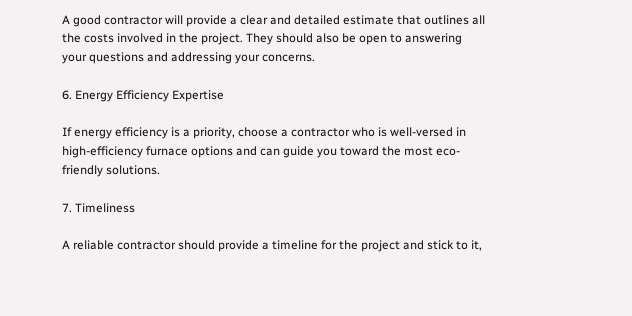A good contractor will provide a clear and detailed estimate that outlines all the costs involved in the project. They should also be open to answering your questions and addressing your concerns.

6. Energy Efficiency Expertise

If energy efficiency is a priority, choose a contractor who is well-versed in high-efficiency furnace options and can guide you toward the most eco-friendly solutions.

7. Timeliness

A reliable contractor should provide a timeline for the project and stick to it,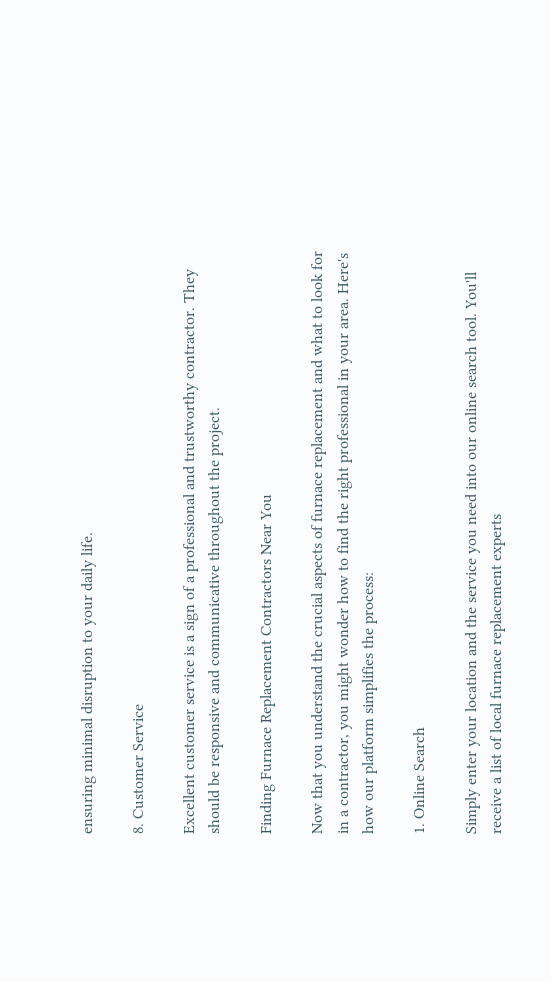ensuring minimal disruption to your daily life.

8. Customer Service

Excellent customer service is a sign of a professional and trustworthy contractor. They should be responsive and communicative throughout the project.

Finding Furnace Replacement Contractors Near You

Now that you understand the crucial aspects of furnace replacement and what to look for in a contractor, you might wonder how to find the right professional in your area. Here's how our platform simplifies the process:

1. Online Search

Simply enter your location and the service you need into our online search tool. You'll receive a list of local furnace replacement experts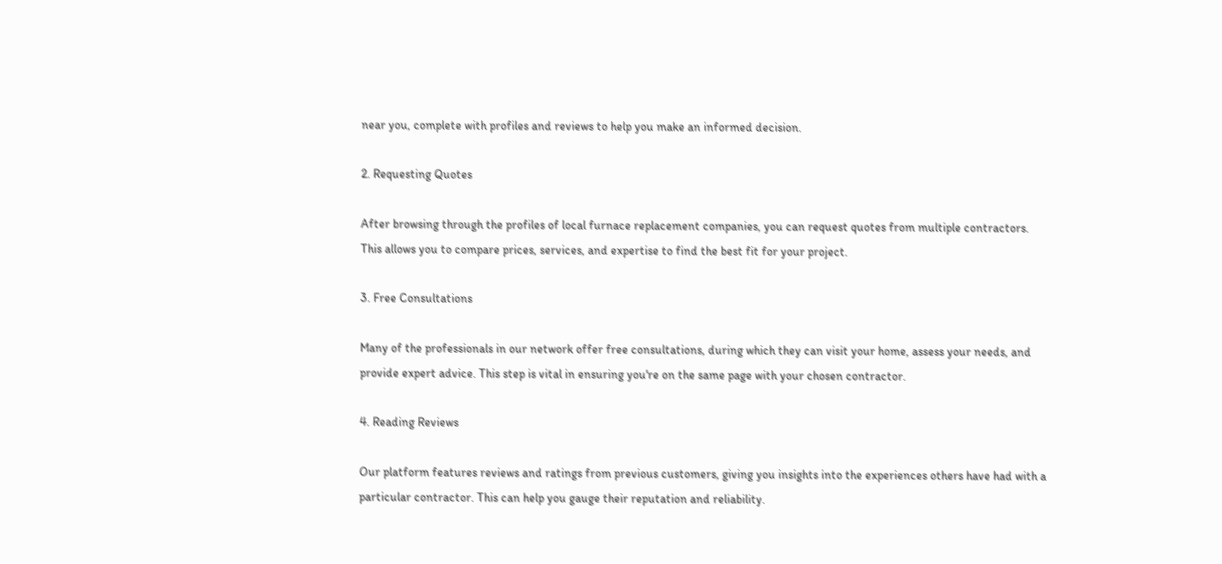near you, complete with profiles and reviews to help you make an informed decision.

2. Requesting Quotes

After browsing through the profiles of local furnace replacement companies, you can request quotes from multiple contractors. This allows you to compare prices, services, and expertise to find the best fit for your project.

3. Free Consultations

Many of the professionals in our network offer free consultations, during which they can visit your home, assess your needs, and provide expert advice. This step is vital in ensuring you're on the same page with your chosen contractor.

4. Reading Reviews

Our platform features reviews and ratings from previous customers, giving you insights into the experiences others have had with a particular contractor. This can help you gauge their reputation and reliability.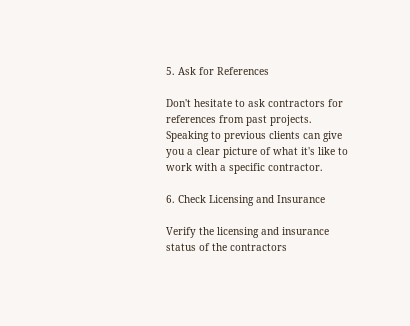5. Ask for References

Don't hesitate to ask contractors for references from past projects. Speaking to previous clients can give you a clear picture of what it's like to work with a specific contractor.

6. Check Licensing and Insurance

Verify the licensing and insurance status of the contractors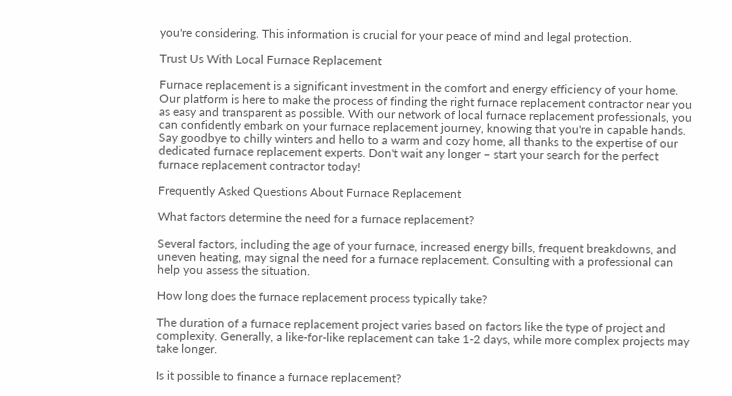you're considering. This information is crucial for your peace of mind and legal protection.

Trust Us With Local Furnace Replacement

Furnace replacement is a significant investment in the comfort and energy efficiency of your home. Our platform is here to make the process of finding the right furnace replacement contractor near you as easy and transparent as possible. With our network of local furnace replacement professionals, you can confidently embark on your furnace replacement journey, knowing that you're in capable hands. Say goodbye to chilly winters and hello to a warm and cozy home, all thanks to the expertise of our dedicated furnace replacement experts. Don't wait any longer – start your search for the perfect furnace replacement contractor today!

Frequently Asked Questions About Furnace Replacement

What factors determine the need for a furnace replacement?

Several factors, including the age of your furnace, increased energy bills, frequent breakdowns, and uneven heating, may signal the need for a furnace replacement. Consulting with a professional can help you assess the situation.

How long does the furnace replacement process typically take?

The duration of a furnace replacement project varies based on factors like the type of project and complexity. Generally, a like-for-like replacement can take 1-2 days, while more complex projects may take longer.

Is it possible to finance a furnace replacement?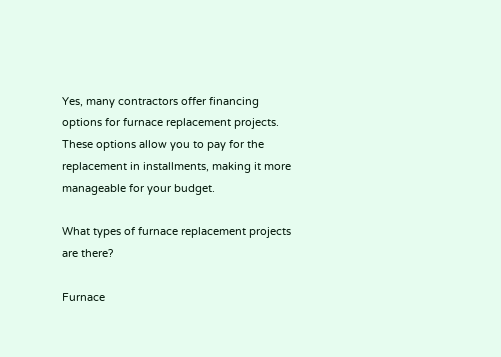Yes, many contractors offer financing options for furnace replacement projects. These options allow you to pay for the replacement in installments, making it more manageable for your budget.

What types of furnace replacement projects are there?

Furnace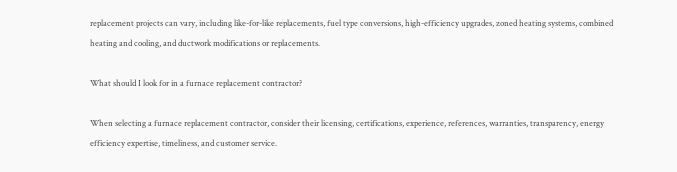replacement projects can vary, including like-for-like replacements, fuel type conversions, high-efficiency upgrades, zoned heating systems, combined heating and cooling, and ductwork modifications or replacements.

What should I look for in a furnace replacement contractor?

When selecting a furnace replacement contractor, consider their licensing, certifications, experience, references, warranties, transparency, energy efficiency expertise, timeliness, and customer service.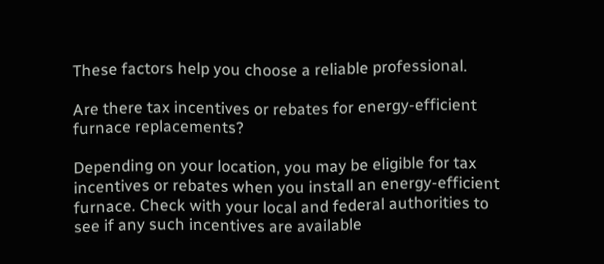These factors help you choose a reliable professional.

Are there tax incentives or rebates for energy-efficient furnace replacements?

Depending on your location, you may be eligible for tax incentives or rebates when you install an energy-efficient furnace. Check with your local and federal authorities to see if any such incentives are available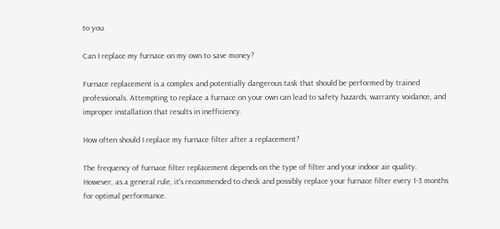to you.

Can I replace my furnace on my own to save money?

Furnace replacement is a complex and potentially dangerous task that should be performed by trained professionals. Attempting to replace a furnace on your own can lead to safety hazards, warranty voidance, and improper installation that results in inefficiency.

How often should I replace my furnace filter after a replacement?

The frequency of furnace filter replacement depends on the type of filter and your indoor air quality. However, as a general rule, it's recommended to check and possibly replace your furnace filter every 1-3 months for optimal performance.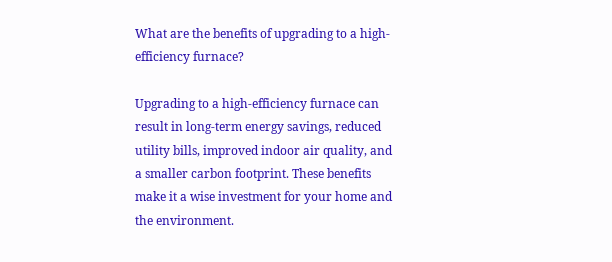What are the benefits of upgrading to a high-efficiency furnace?

Upgrading to a high-efficiency furnace can result in long-term energy savings, reduced utility bills, improved indoor air quality, and a smaller carbon footprint. These benefits make it a wise investment for your home and the environment.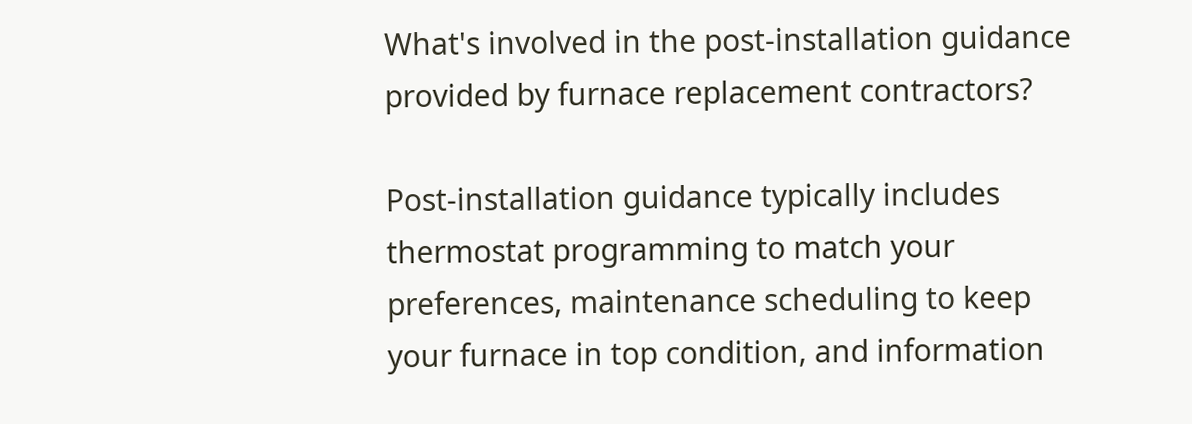What's involved in the post-installation guidance provided by furnace replacement contractors?

Post-installation guidance typically includes thermostat programming to match your preferences, maintenance scheduling to keep your furnace in top condition, and information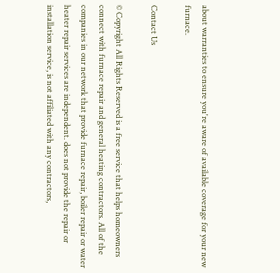about warranties to ensure you're aware of available coverage for your new furnace.

Contact Us

© Copyright All Rights Reserved is a free service that helps homeowners connect with furnace repair and general heating contractors. All of the companies in our network that provide furnace repair, boiler repair or water heater repair services are independent. does not provide the repair or installation service, is not affiliated with any contractors,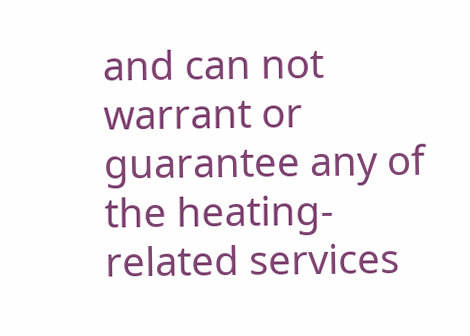and can not warrant or guarantee any of the heating-related services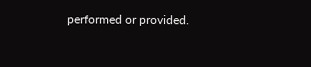performed or provided.